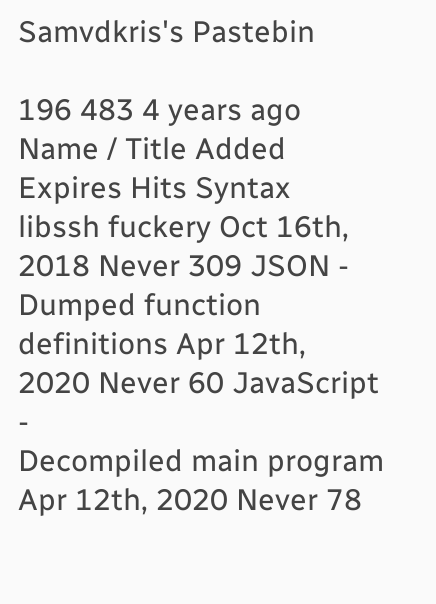Samvdkris's Pastebin

196 483 4 years ago
Name / Title Added Expires Hits Syntax
libssh fuckery Oct 16th, 2018 Never 309 JSON -
Dumped function definitions Apr 12th, 2020 Never 60 JavaScript -
Decompiled main program Apr 12th, 2020 Never 78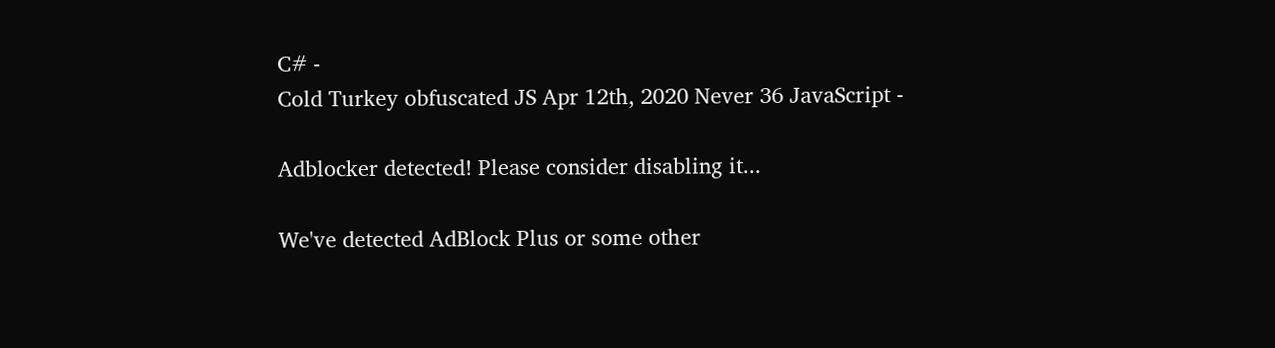C# -
Cold Turkey obfuscated JS Apr 12th, 2020 Never 36 JavaScript -

Adblocker detected! Please consider disabling it...

We've detected AdBlock Plus or some other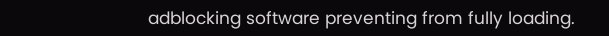adblocking software preventing from fully loading.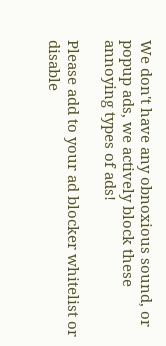We don't have any obnoxious sound, or popup ads, we actively block these annoying types of ads!

Please add to your ad blocker whitelist or disable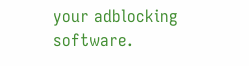your adblocking software.